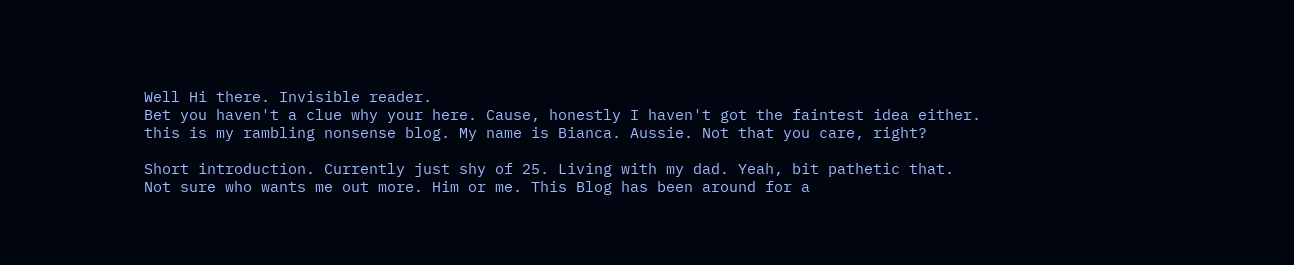Well Hi there. Invisible reader.
Bet you haven't a clue why your here. Cause, honestly I haven't got the faintest idea either.
this is my rambling nonsense blog. My name is Bianca. Aussie. Not that you care, right?

Short introduction. Currently just shy of 25. Living with my dad. Yeah, bit pathetic that. Not sure who wants me out more. Him or me. This Blog has been around for a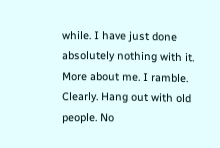while. I have just done absolutely nothing with it. More about me. I ramble. Clearly. Hang out with old people. No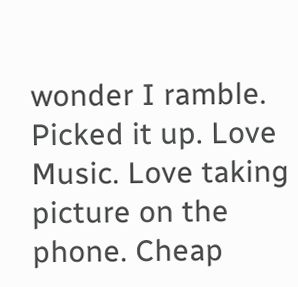wonder I ramble. Picked it up. Love Music. Love taking picture on the phone. Cheap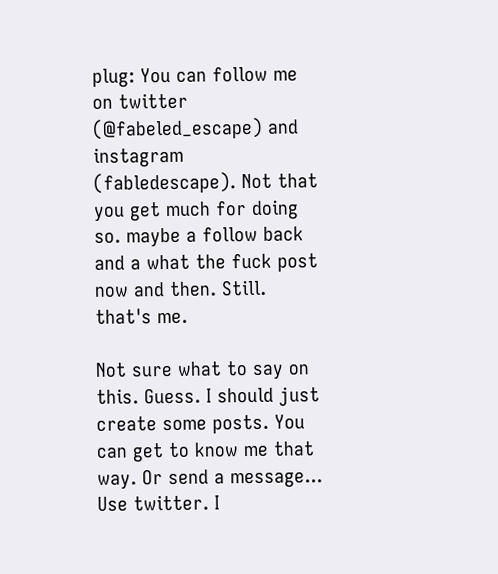plug: You can follow me on twitter (@fabeled_escape) and instagram (fabledescape). Not that you get much for doing so. maybe a follow back and a what the fuck post now and then. Still. that's me.

Not sure what to say on this. Guess. I should just create some posts. You can get to know me that way. Or send a message... Use twitter. I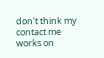don't think my contact me works on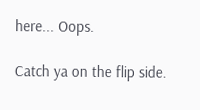here... Oops.

Catch ya on the flip side.